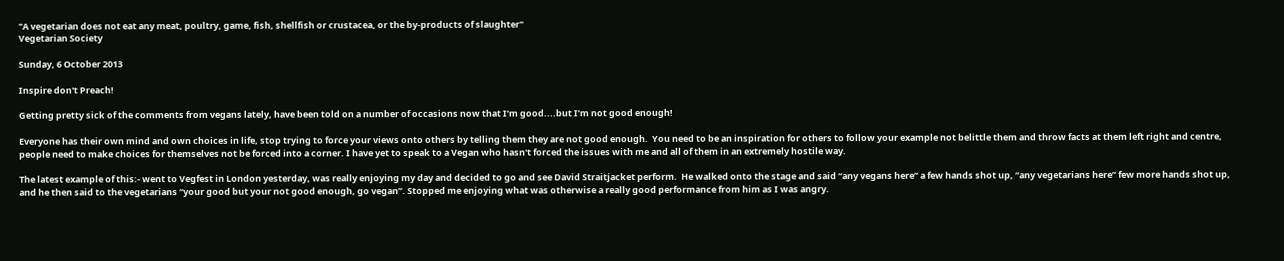"A vegetarian does not eat any meat, poultry, game, fish, shellfish or crustacea, or the by-products of slaughter"
Vegetarian Society

Sunday, 6 October 2013

Inspire don't Preach!

Getting pretty sick of the comments from vegans lately, have been told on a number of occasions now that I’m good....but I’m not good enough!

Everyone has their own mind and own choices in life, stop trying to force your views onto others by telling them they are not good enough.  You need to be an inspiration for others to follow your example not belittle them and throw facts at them left right and centre, people need to make choices for themselves not be forced into a corner. I have yet to speak to a Vegan who hasn't forced the issues with me and all of them in an extremely hostile way.

The latest example of this:- went to Vegfest in London yesterday, was really enjoying my day and decided to go and see David Straitjacket perform.  He walked onto the stage and said “any vegans here” a few hands shot up, “any vegetarians here” few more hands shot up, and he then said to the vegetarians “your good but your not good enough, go vegan”. Stopped me enjoying what was otherwise a really good performance from him as I was angry.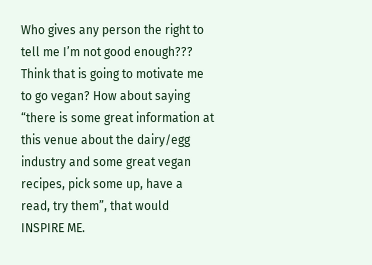Who gives any person the right to tell me I’m not good enough??? Think that is going to motivate me to go vegan? How about saying “there is some great information at this venue about the dairy/egg industry and some great vegan recipes, pick some up, have a read, try them”, that would INSPIRE ME.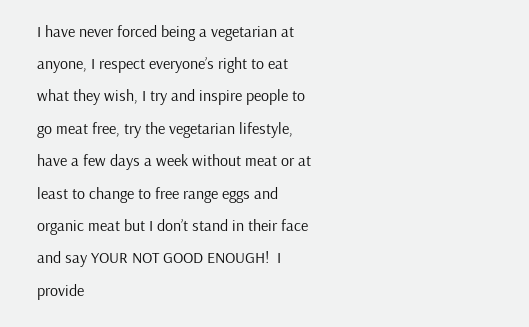I have never forced being a vegetarian at anyone, I respect everyone’s right to eat what they wish, I try and inspire people to go meat free, try the vegetarian lifestyle, have a few days a week without meat or at least to change to free range eggs and organic meat but I don’t stand in their face and say YOUR NOT GOOD ENOUGH!  I provide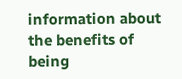information about the benefits of being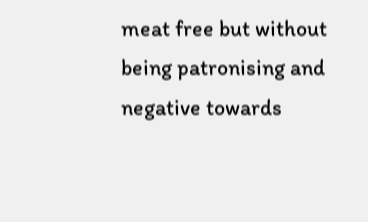meat free but without being patronising and negative towards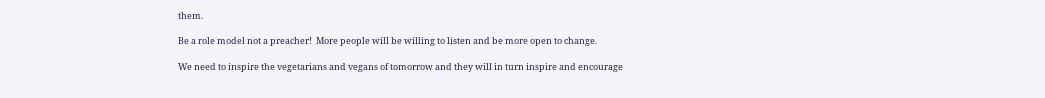them.

Be a role model not a preacher!  More people will be willing to listen and be more open to change.

We need to inspire the vegetarians and vegans of tomorrow and they will in turn inspire and encourage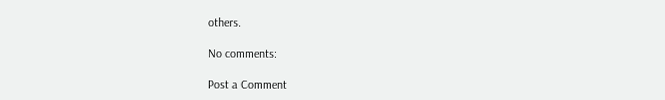others.

No comments:

Post a Comment